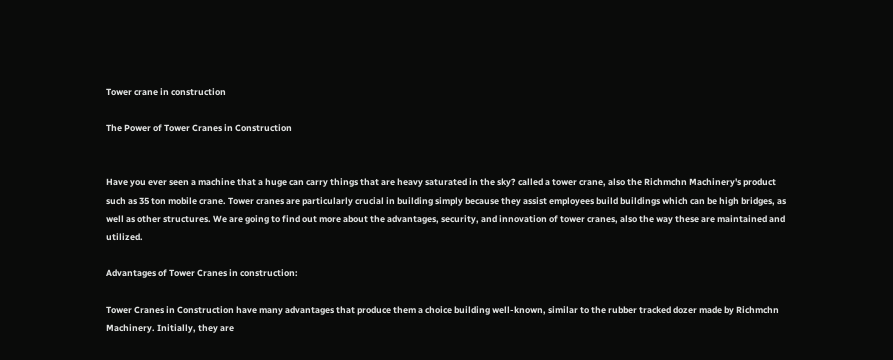Tower crane in construction

The Power of Tower Cranes in Construction


Have you ever seen a machine that a huge can carry things that are heavy saturated in the sky? called a tower crane, also the Richmchn Machinery's product such as 35 ton mobile crane. Tower cranes are particularly crucial in building simply because they assist employees build buildings which can be high bridges, as well as other structures. We are going to find out more about the advantages, security, and innovation of tower cranes, also the way these are maintained and utilized.

Advantages of Tower Cranes in construction:

Tower Cranes in Construction have many advantages that produce them a choice building well-known, similar to the rubber tracked dozer made by Richmchn Machinery. Initially, they are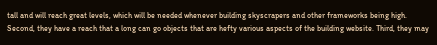tall and will reach great levels, which will be needed whenever building skyscrapers and other frameworks being high. Second, they have a reach that a long can go objects that are hefty various aspects of the building website. Third, they may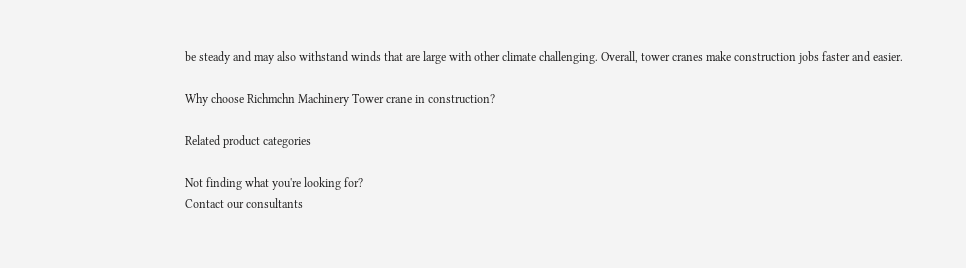be steady and may also withstand winds that are large with other climate challenging. Overall, tower cranes make construction jobs faster and easier.

Why choose Richmchn Machinery Tower crane in construction?

Related product categories

Not finding what you're looking for?
Contact our consultants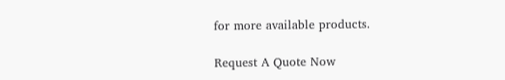for more available products.

Request A Quote Now